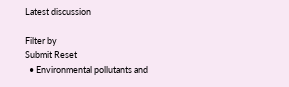Latest discussion

Filter by
Submit Reset
  • Environmental pollutants and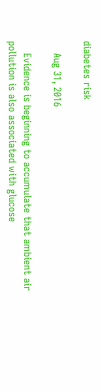diabetes risk

    Aug 31, 2016

    Evidence is beginning to accumulate that ambient air pollution is also associated with glucose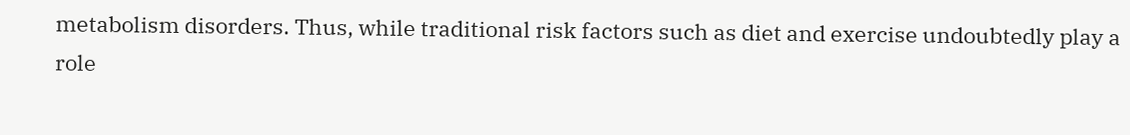metabolism disorders. Thus, while traditional risk factors such as diet and exercise undoubtedly play a role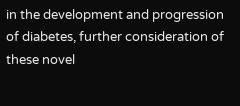in the development and progression of diabetes, further consideration of these novel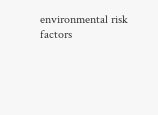environmental risk factors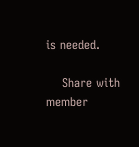is needed.

    Share with member